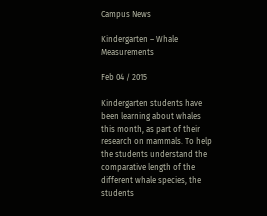Campus News

Kindergarten – Whale Measurements

Feb 04 / 2015

Kindergarten students have been learning about whales this month, as part of their research on mammals. To help the students understand the comparative length of the different whale species, the students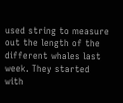used string to measure out the length of the different whales last week. They started with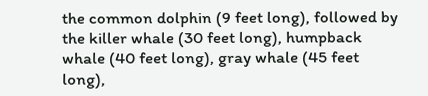the common dolphin (9 feet long), followed by the killer whale (30 feet long), humpback whale (40 feet long), gray whale (45 feet long),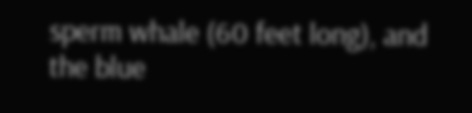sperm whale (60 feet long), and the blue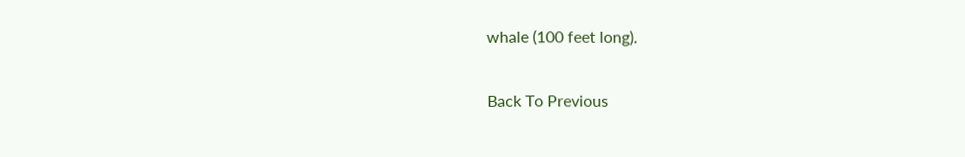whale (100 feet long).

Back To Previous